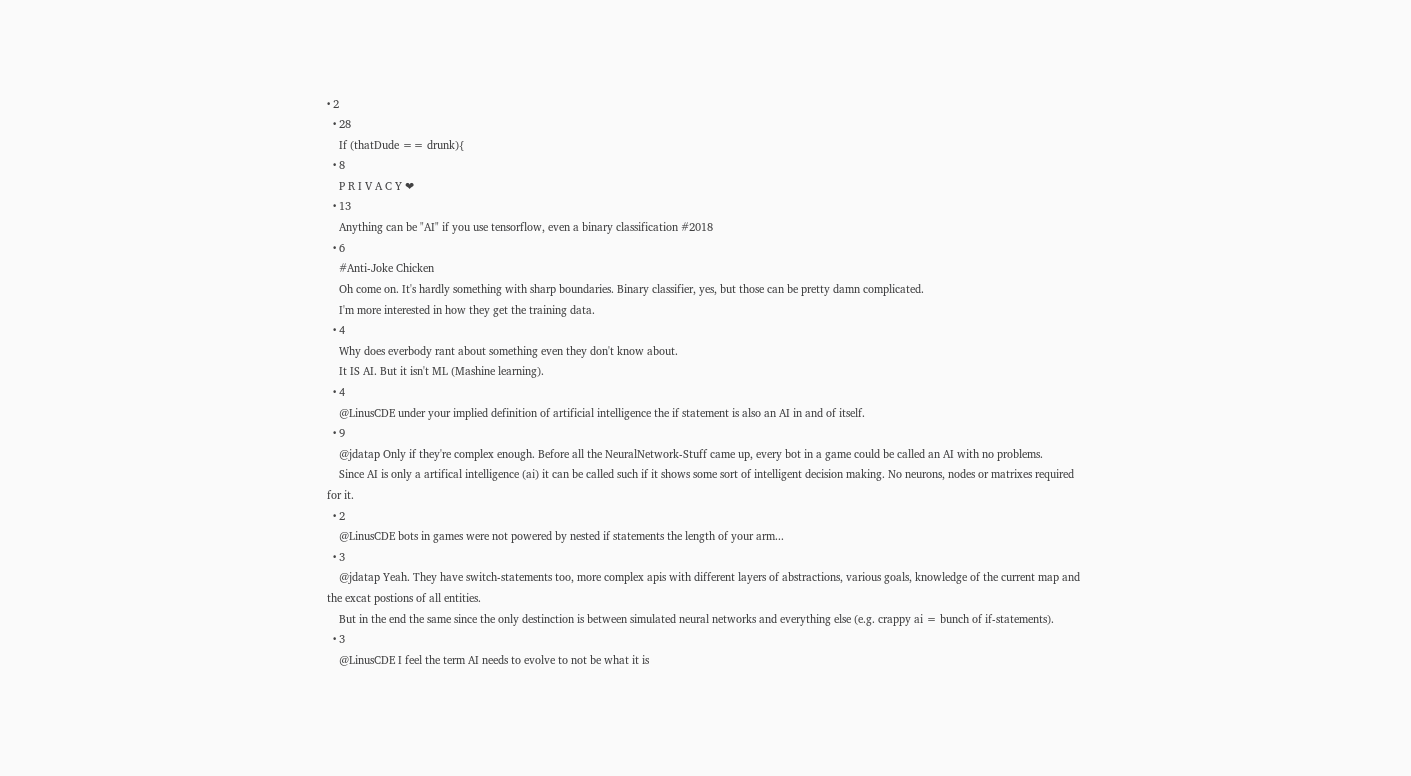• 2
  • 28
    If (thatDude == drunk){
  • 8
    P R I V A C Y ❤
  • 13
    Anything can be "AI" if you use tensorflow, even a binary classification #2018
  • 6
    #Anti-Joke Chicken
    Oh come on. It's hardly something with sharp boundaries. Binary classifier, yes, but those can be pretty damn complicated.
    I'm more interested in how they get the training data.
  • 4
    Why does everbody rant about something even they don't know about.
    It IS AI. But it isn't ML (Mashine learning).
  • 4
    @LinusCDE under your implied definition of artificial intelligence the if statement is also an AI in and of itself.
  • 9
    @jdatap Only if they're complex enough. Before all the NeuralNetwork-Stuff came up, every bot in a game could be called an AI with no problems.
    Since AI is only a artifical intelligence (ai) it can be called such if it shows some sort of intelligent decision making. No neurons, nodes or matrixes required for it.
  • 2
    @LinusCDE bots in games were not powered by nested if statements the length of your arm...
  • 3
    @jdatap Yeah. They have switch-statements too, more complex apis with different layers of abstractions, various goals, knowledge of the current map and the excat postions of all entities.
    But in the end the same since the only destinction is between simulated neural networks and everything else (e.g. crappy ai = bunch of if-statements).
  • 3
    @LinusCDE I feel the term AI needs to evolve to not be what it is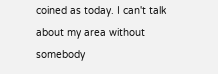coined as today. I can't talk about my area without somebody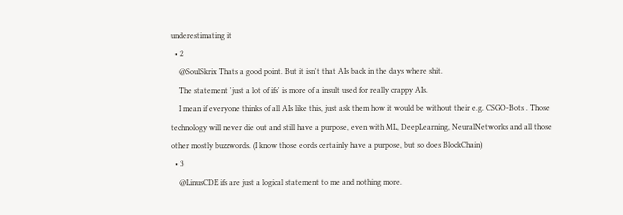underestimating it
  • 2
    @SoulSkrix Thats a good point. But it isn't that AIs back in the days where shit.
    The statement 'just a lot of ifs' is more of a insult used for really crappy AIs.
    I mean if everyone thinks of all AIs like this, just ask them how it would be without their e.g. CSGO-Bots . Those technology will never die out and still have a purpose, even with ML, DeepLearning, NeuralNetworks and all those other mostly buzzwords. (I know those eords certainly have a purpose, but so does BlockChain)
  • 3
    @LinusCDE ifs are just a logical statement to me and nothing more.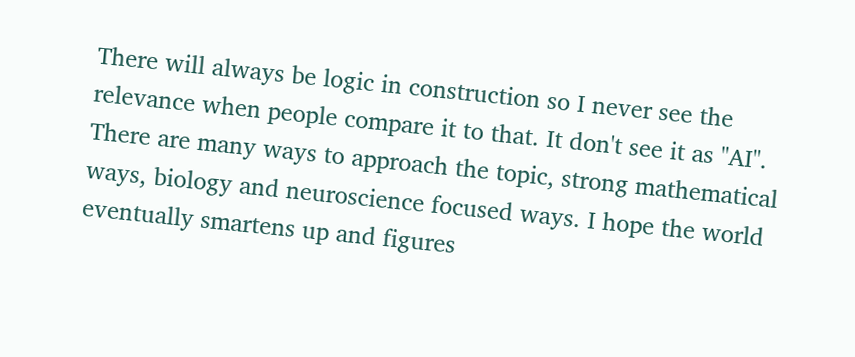There will always be logic in construction so I never see the relevance when people compare it to that. It don't see it as "AI". There are many ways to approach the topic, strong mathematical ways, biology and neuroscience focused ways. I hope the world eventually smartens up and figures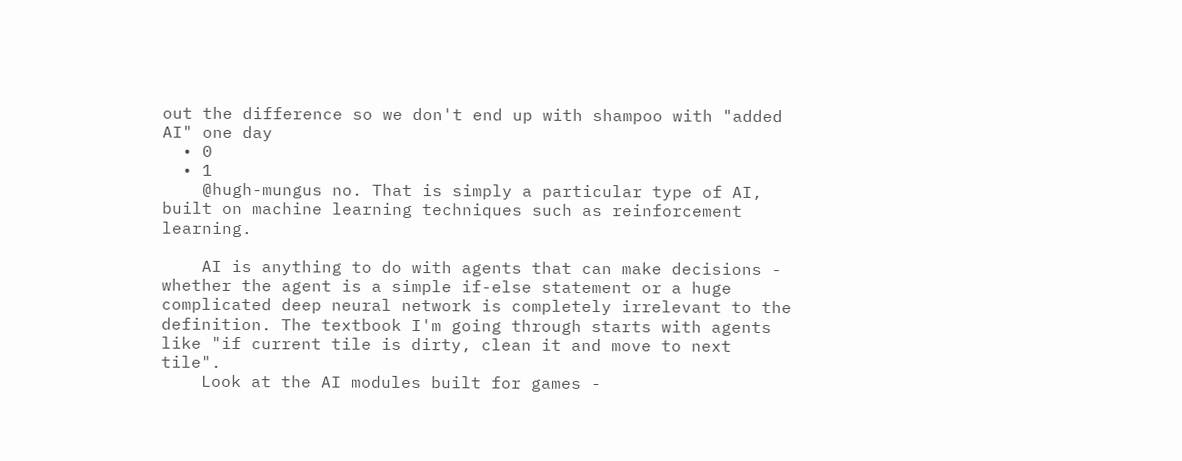out the difference so we don't end up with shampoo with "added AI" one day
  • 0
  • 1
    @hugh-mungus no. That is simply a particular type of AI, built on machine learning techniques such as reinforcement learning.

    AI is anything to do with agents that can make decisions - whether the agent is a simple if-else statement or a huge complicated deep neural network is completely irrelevant to the definition. The textbook I'm going through starts with agents like "if current tile is dirty, clean it and move to next tile".
    Look at the AI modules built for games -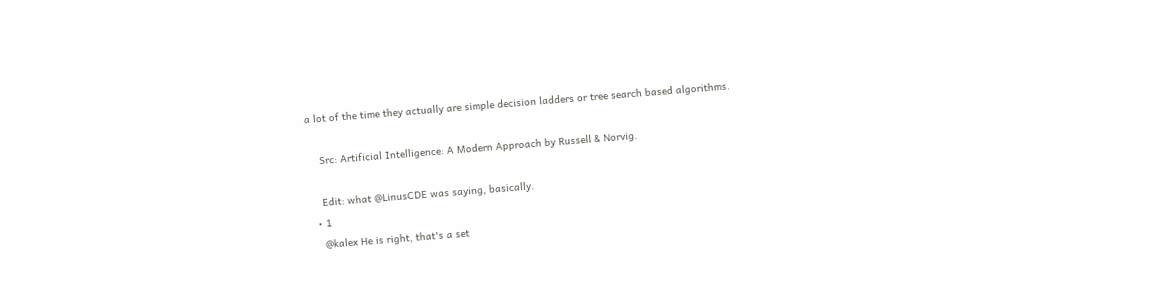a lot of the time they actually are simple decision ladders or tree search based algorithms.

    Src: Artificial Intelligence: A Modern Approach by Russell & Norvig.

    Edit: what @LinusCDE was saying, basically.
  • 1
    @kalex He is right, that's a set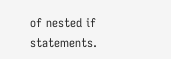of nested if statements.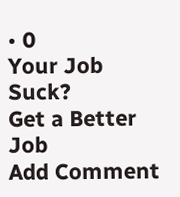• 0
Your Job Suck?
Get a Better Job
Add Comment